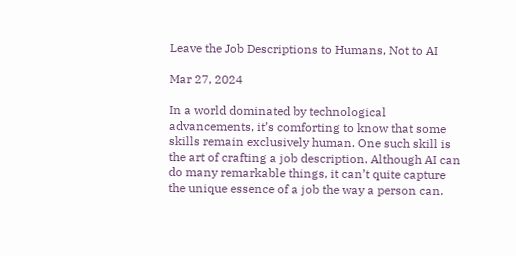Leave the Job Descriptions to Humans, Not to AI

Mar 27, 2024

In a world dominated by technological advancements, it’s comforting to know that some skills remain exclusively human. One such skill is the art of crafting a job description. Although AI can do many remarkable things, it can’t quite capture the unique essence of a job the way a person can.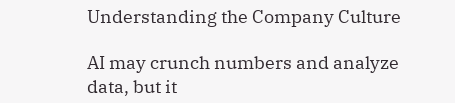Understanding the Company Culture

AI may crunch numbers and analyze data, but it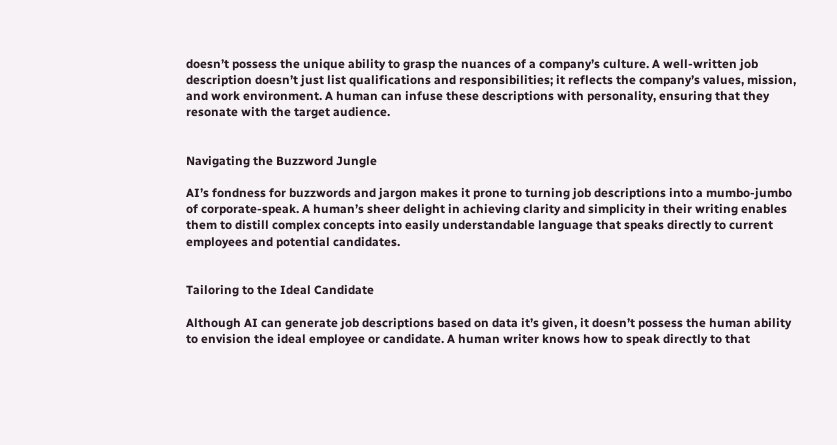doesn’t possess the unique ability to grasp the nuances of a company’s culture. A well-written job description doesn’t just list qualifications and responsibilities; it reflects the company’s values, mission, and work environment. A human can infuse these descriptions with personality, ensuring that they resonate with the target audience.


Navigating the Buzzword Jungle

AI’s fondness for buzzwords and jargon makes it prone to turning job descriptions into a mumbo-jumbo of corporate-speak. A human’s sheer delight in achieving clarity and simplicity in their writing enables them to distill complex concepts into easily understandable language that speaks directly to current employees and potential candidates.


Tailoring to the Ideal Candidate

Although AI can generate job descriptions based on data it’s given, it doesn’t possess the human ability to envision the ideal employee or candidate. A human writer knows how to speak directly to that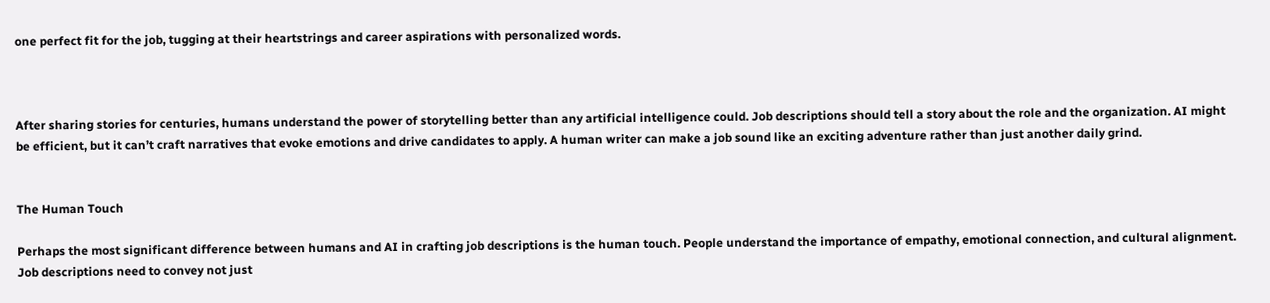one perfect fit for the job, tugging at their heartstrings and career aspirations with personalized words.



After sharing stories for centuries, humans understand the power of storytelling better than any artificial intelligence could. Job descriptions should tell a story about the role and the organization. AI might be efficient, but it can’t craft narratives that evoke emotions and drive candidates to apply. A human writer can make a job sound like an exciting adventure rather than just another daily grind.


The Human Touch

Perhaps the most significant difference between humans and AI in crafting job descriptions is the human touch. People understand the importance of empathy, emotional connection, and cultural alignment. Job descriptions need to convey not just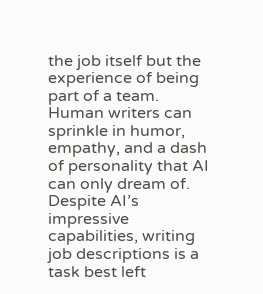the job itself but the experience of being part of a team. Human writers can sprinkle in humor, empathy, and a dash of personality that AI can only dream of. Despite AI’s impressive capabilities, writing job descriptions is a task best left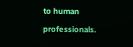to human professionals.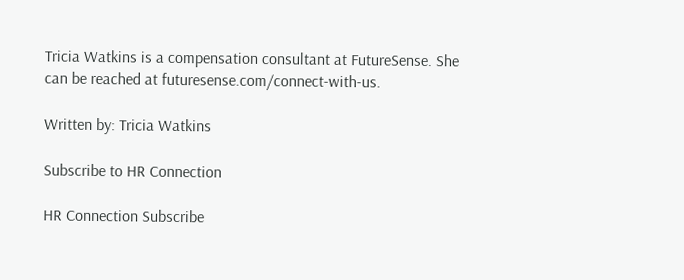Tricia Watkins is a compensation consultant at FutureSense. She can be reached at futuresense.com/connect-with-us.

Written by: Tricia Watkins

Subscribe to HR Connection

HR Connection Subscribe